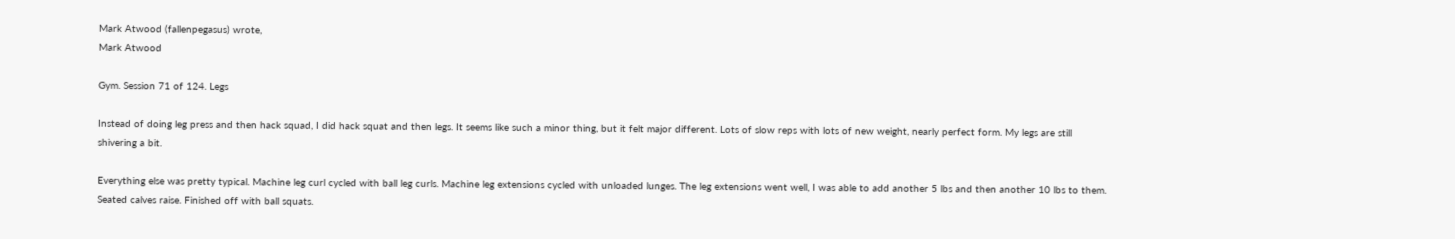Mark Atwood (fallenpegasus) wrote,
Mark Atwood

Gym. Session 71 of 124. Legs

Instead of doing leg press and then hack squad, I did hack squat and then legs. It seems like such a minor thing, but it felt major different. Lots of slow reps with lots of new weight, nearly perfect form. My legs are still shivering a bit.

Everything else was pretty typical. Machine leg curl cycled with ball leg curls. Machine leg extensions cycled with unloaded lunges. The leg extensions went well, I was able to add another 5 lbs and then another 10 lbs to them. Seated calves raise. Finished off with ball squats.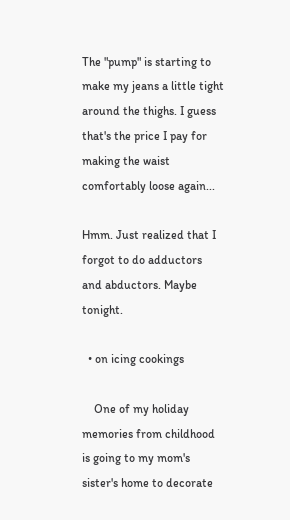The "pump" is starting to make my jeans a little tight around the thighs. I guess that's the price I pay for making the waist comfortably loose again...

Hmm. Just realized that I forgot to do adductors and abductors. Maybe tonight.

  • on icing cookings

    One of my holiday memories from childhood is going to my mom's sister's home to decorate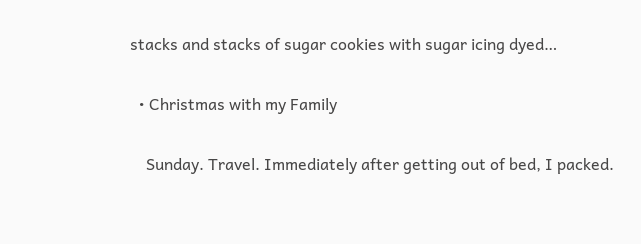stacks and stacks of sugar cookies with sugar icing dyed…

  • Christmas with my Family

    Sunday. Travel. Immediately after getting out of bed, I packed.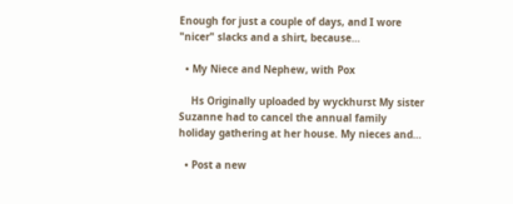Enough for just a couple of days, and I wore "nicer" slacks and a shirt, because…

  • My Niece and Nephew, with Pox

    Hs Originally uploaded by wyckhurst My sister Suzanne had to cancel the annual family holiday gathering at her house. My nieces and…

  • Post a new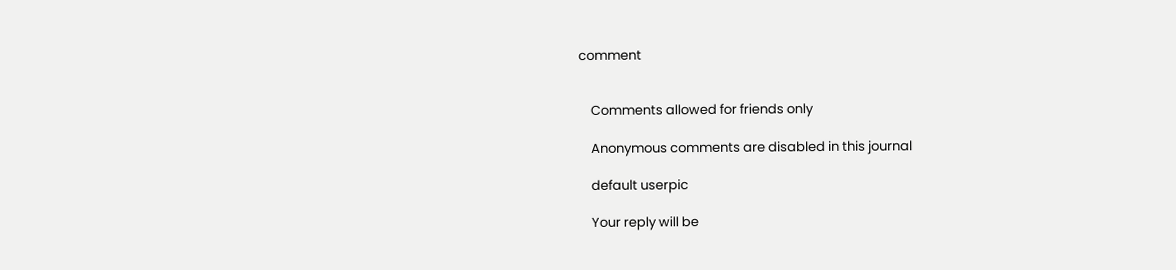comment


    Comments allowed for friends only

    Anonymous comments are disabled in this journal

    default userpic

    Your reply will be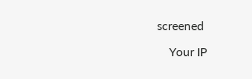screened

    Your IP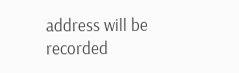address will be recorded